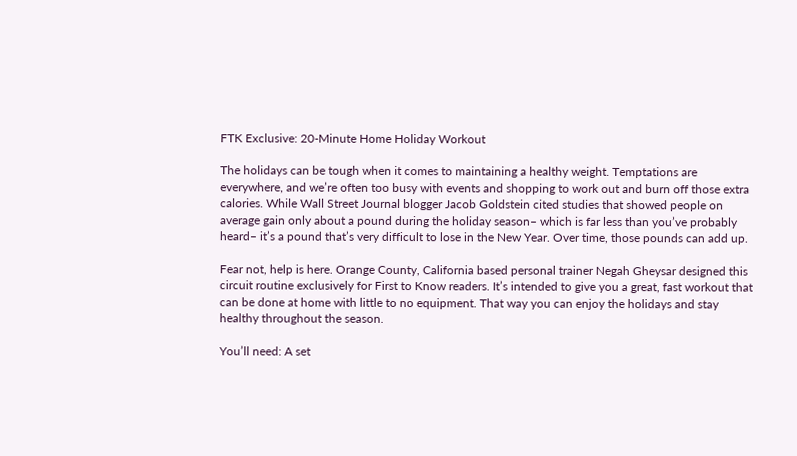FTK Exclusive: 20-Minute Home Holiday Workout

The holidays can be tough when it comes to maintaining a healthy weight. Temptations are everywhere, and we’re often too busy with events and shopping to work out and burn off those extra calories. While Wall Street Journal blogger Jacob Goldstein cited studies that showed people on average gain only about a pound during the holiday season– which is far less than you’ve probably heard– it’s a pound that’s very difficult to lose in the New Year. Over time, those pounds can add up.

Fear not, help is here. Orange County, California based personal trainer Negah Gheysar designed this circuit routine exclusively for First to Know readers. It’s intended to give you a great, fast workout that can be done at home with little to no equipment. That way you can enjoy the holidays and stay healthy throughout the season.

You’ll need: A set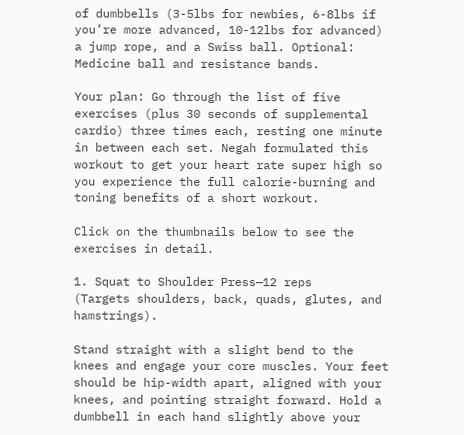of dumbbells (3-5lbs for newbies, 6-8lbs if you’re more advanced, 10-12lbs for advanced) a jump rope, and a Swiss ball. Optional: Medicine ball and resistance bands.

Your plan: Go through the list of five exercises (plus 30 seconds of supplemental cardio) three times each, resting one minute in between each set. Negah formulated this workout to get your heart rate super high so you experience the full calorie-burning and toning benefits of a short workout.

Click on the thumbnails below to see the exercises in detail.

1. Squat to Shoulder Press—12 reps
(Targets shoulders, back, quads, glutes, and hamstrings).

Stand straight with a slight bend to the knees and engage your core muscles. Your feet should be hip-width apart, aligned with your knees, and pointing straight forward. Hold a dumbbell in each hand slightly above your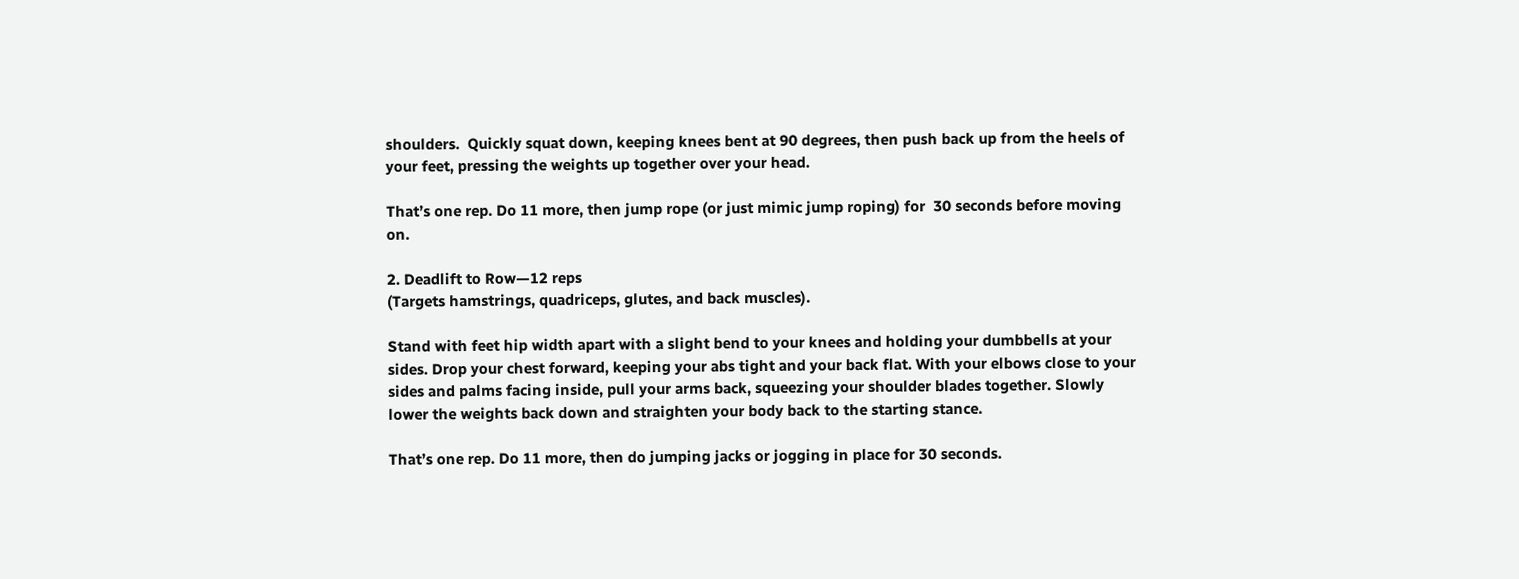shoulders.  Quickly squat down, keeping knees bent at 90 degrees, then push back up from the heels of your feet, pressing the weights up together over your head.

That’s one rep. Do 11 more, then jump rope (or just mimic jump roping) for  30 seconds before moving on.

2. Deadlift to Row—12 reps
(Targets hamstrings, quadriceps, glutes, and back muscles).

Stand with feet hip width apart with a slight bend to your knees and holding your dumbbells at your sides. Drop your chest forward, keeping your abs tight and your back flat. With your elbows close to your sides and palms facing inside, pull your arms back, squeezing your shoulder blades together. Slowly lower the weights back down and straighten your body back to the starting stance.

That’s one rep. Do 11 more, then do jumping jacks or jogging in place for 30 seconds.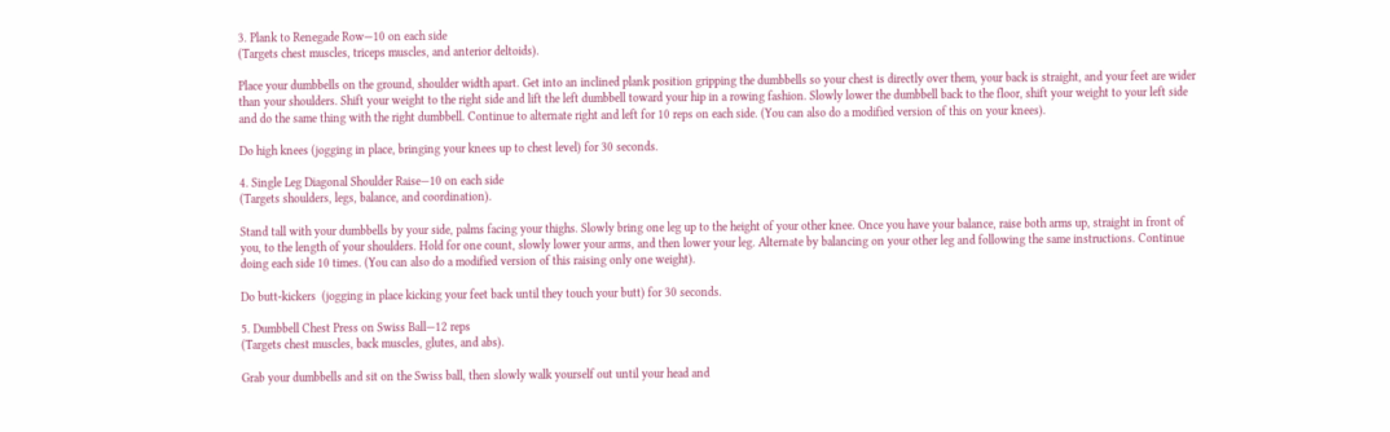3. Plank to Renegade Row—10 on each side
(Targets chest muscles, triceps muscles, and anterior deltoids).

Place your dumbbells on the ground, shoulder width apart. Get into an inclined plank position gripping the dumbbells so your chest is directly over them, your back is straight, and your feet are wider than your shoulders. Shift your weight to the right side and lift the left dumbbell toward your hip in a rowing fashion. Slowly lower the dumbbell back to the floor, shift your weight to your left side and do the same thing with the right dumbbell. Continue to alternate right and left for 10 reps on each side. (You can also do a modified version of this on your knees).

Do high knees (jogging in place, bringing your knees up to chest level) for 30 seconds.

4. Single Leg Diagonal Shoulder Raise—10 on each side
(Targets shoulders, legs, balance, and coordination).

Stand tall with your dumbbells by your side, palms facing your thighs. Slowly bring one leg up to the height of your other knee. Once you have your balance, raise both arms up, straight in front of you, to the length of your shoulders. Hold for one count, slowly lower your arms, and then lower your leg. Alternate by balancing on your other leg and following the same instructions. Continue doing each side 10 times. (You can also do a modified version of this raising only one weight).

Do butt-kickers  (jogging in place kicking your feet back until they touch your butt) for 30 seconds.

5. Dumbbell Chest Press on Swiss Ball—12 reps
(Targets chest muscles, back muscles, glutes, and abs).

Grab your dumbbells and sit on the Swiss ball, then slowly walk yourself out until your head and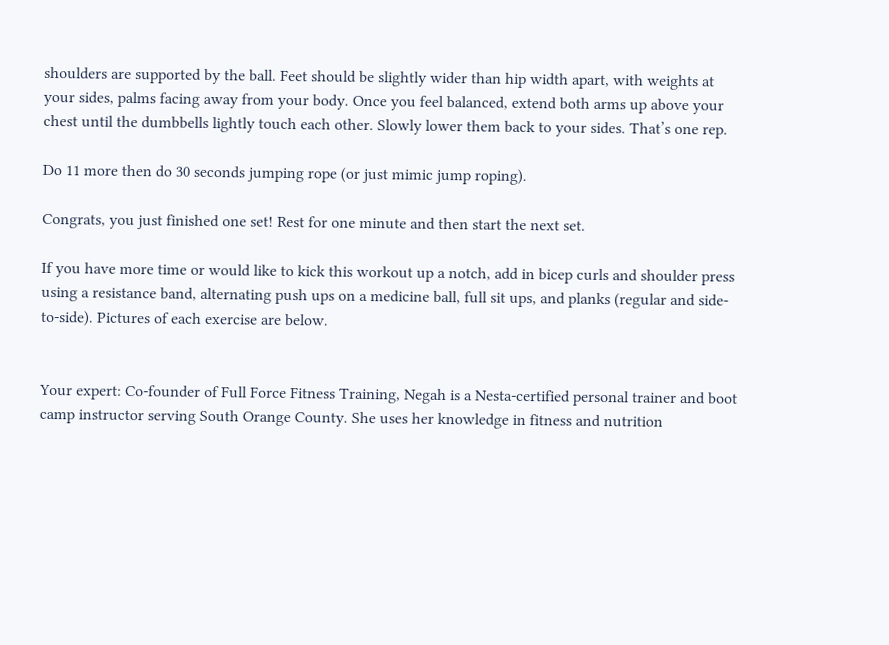shoulders are supported by the ball. Feet should be slightly wider than hip width apart, with weights at your sides, palms facing away from your body. Once you feel balanced, extend both arms up above your chest until the dumbbells lightly touch each other. Slowly lower them back to your sides. That’s one rep.

Do 11 more then do 30 seconds jumping rope (or just mimic jump roping).

Congrats, you just finished one set! Rest for one minute and then start the next set.

If you have more time or would like to kick this workout up a notch, add in bicep curls and shoulder press using a resistance band, alternating push ups on a medicine ball, full sit ups, and planks (regular and side-to-side). Pictures of each exercise are below.


Your expert: Co-founder of Full Force Fitness Training, Negah is a Nesta-certified personal trainer and boot camp instructor serving South Orange County. She uses her knowledge in fitness and nutrition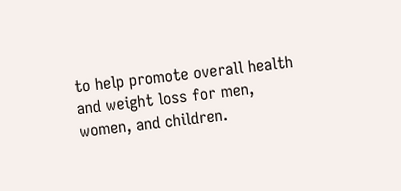to help promote overall health and weight loss for men, women, and children.